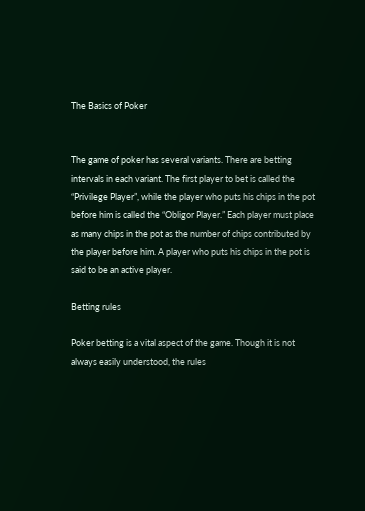The Basics of Poker


The game of poker has several variants. There are betting intervals in each variant. The first player to bet is called the “Privilege Player”, while the player who puts his chips in the pot before him is called the “Obligor Player.” Each player must place as many chips in the pot as the number of chips contributed by the player before him. A player who puts his chips in the pot is said to be an active player.

Betting rules

Poker betting is a vital aspect of the game. Though it is not always easily understood, the rules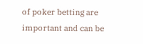of poker betting are important and can be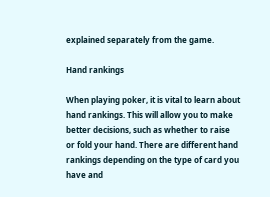explained separately from the game.

Hand rankings

When playing poker, it is vital to learn about hand rankings. This will allow you to make better decisions, such as whether to raise or fold your hand. There are different hand rankings depending on the type of card you have and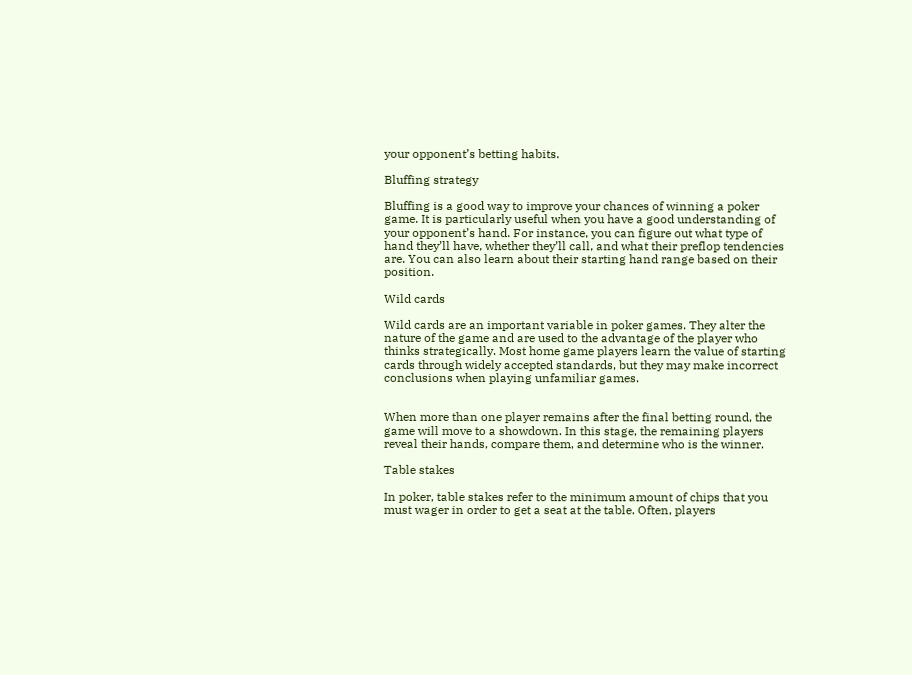your opponent’s betting habits.

Bluffing strategy

Bluffing is a good way to improve your chances of winning a poker game. It is particularly useful when you have a good understanding of your opponent’s hand. For instance, you can figure out what type of hand they’ll have, whether they’ll call, and what their preflop tendencies are. You can also learn about their starting hand range based on their position.

Wild cards

Wild cards are an important variable in poker games. They alter the nature of the game and are used to the advantage of the player who thinks strategically. Most home game players learn the value of starting cards through widely accepted standards, but they may make incorrect conclusions when playing unfamiliar games.


When more than one player remains after the final betting round, the game will move to a showdown. In this stage, the remaining players reveal their hands, compare them, and determine who is the winner.

Table stakes

In poker, table stakes refer to the minimum amount of chips that you must wager in order to get a seat at the table. Often, players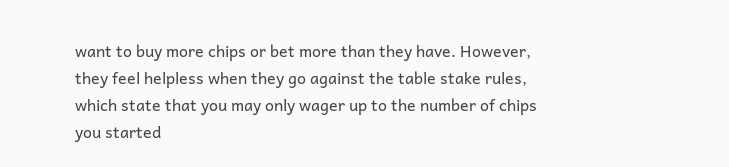want to buy more chips or bet more than they have. However, they feel helpless when they go against the table stake rules, which state that you may only wager up to the number of chips you started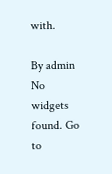with.

By admin
No widgets found. Go to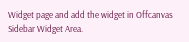Widget page and add the widget in Offcanvas Sidebar Widget Area.